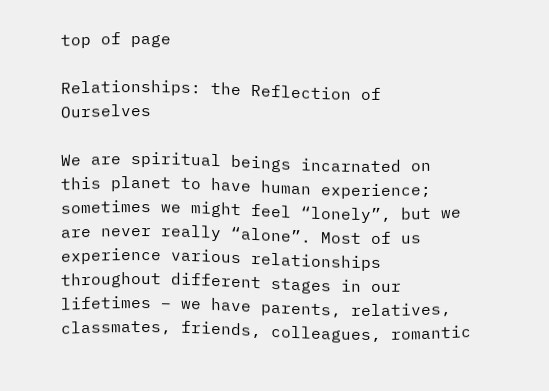top of page

Relationships: the Reflection of Ourselves

We are spiritual beings incarnated on this planet to have human experience; sometimes we might feel “lonely”, but we are never really “alone”. Most of us experience various relationships throughout different stages in our lifetimes – we have parents, relatives, classmates, friends, colleagues, romantic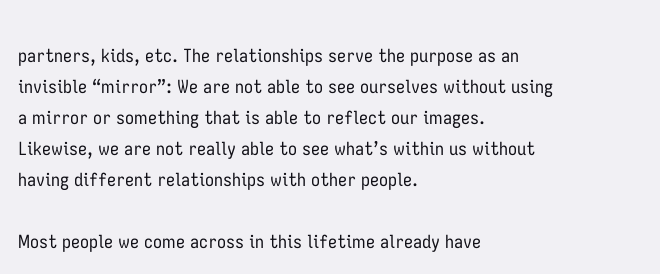partners, kids, etc. The relationships serve the purpose as an invisible “mirror”: We are not able to see ourselves without using a mirror or something that is able to reflect our images. Likewise, we are not really able to see what’s within us without having different relationships with other people.

Most people we come across in this lifetime already have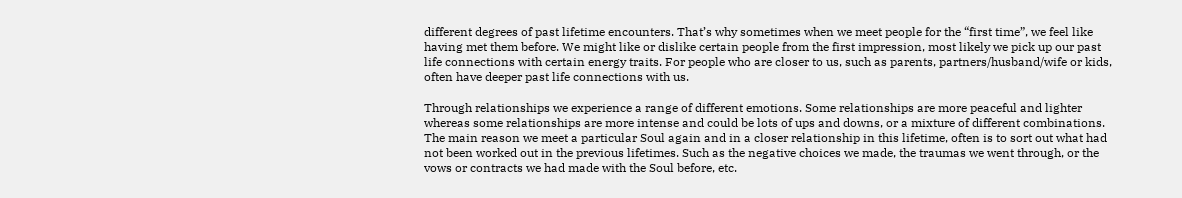different degrees of past lifetime encounters. That’s why sometimes when we meet people for the “first time”, we feel like having met them before. We might like or dislike certain people from the first impression, most likely we pick up our past life connections with certain energy traits. For people who are closer to us, such as parents, partners/husband/wife or kids, often have deeper past life connections with us.

Through relationships we experience a range of different emotions. Some relationships are more peaceful and lighter whereas some relationships are more intense and could be lots of ups and downs, or a mixture of different combinations. The main reason we meet a particular Soul again and in a closer relationship in this lifetime, often is to sort out what had not been worked out in the previous lifetimes. Such as the negative choices we made, the traumas we went through, or the vows or contracts we had made with the Soul before, etc.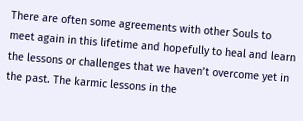There are often some agreements with other Souls to meet again in this lifetime and hopefully to heal and learn the lessons or challenges that we haven’t overcome yet in the past. The karmic lessons in the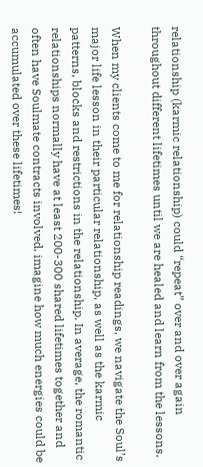relationship (karmic relationship) could “repeat” over and over again throughout different lifetimes until we are healed and learn from the lessons.

When my clients come to me for relationship readings, we navigate the Soul’s major life lesson in their particular relationship, as well as the karmic patterns, blocks and restrictions in the relationship. In average, the romantic relationships normally have at least 200-300 shared lifetimes together and often have Soulmate contracts involved, imagine how much energies could be accumulated over these lifetimes!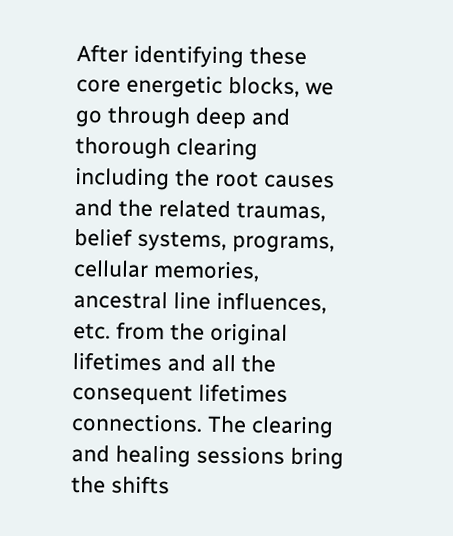After identifying these core energetic blocks, we go through deep and thorough clearing including the root causes and the related traumas, belief systems, programs, cellular memories, ancestral line influences, etc. from the original lifetimes and all the consequent lifetimes connections. The clearing and healing sessions bring the shifts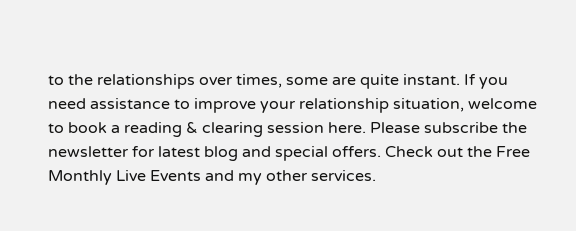to the relationships over times, some are quite instant. If you need assistance to improve your relationship situation, welcome to book a reading & clearing session here. Please subscribe the newsletter for latest blog and special offers. Check out the Free Monthly Live Events and my other services.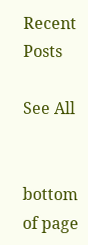Recent Posts

See All


bottom of page